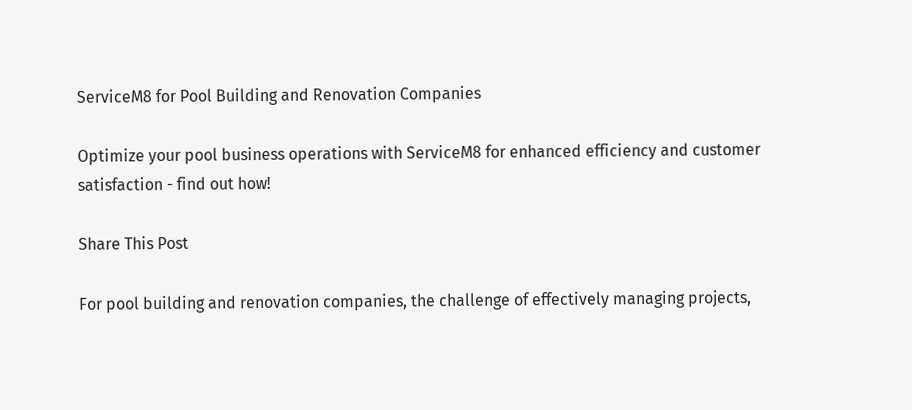ServiceM8 for Pool Building and Renovation Companies

Optimize your pool business operations with ServiceM8 for enhanced efficiency and customer satisfaction - find out how!

Share This Post

For pool building and renovation companies, the challenge of effectively managing projects,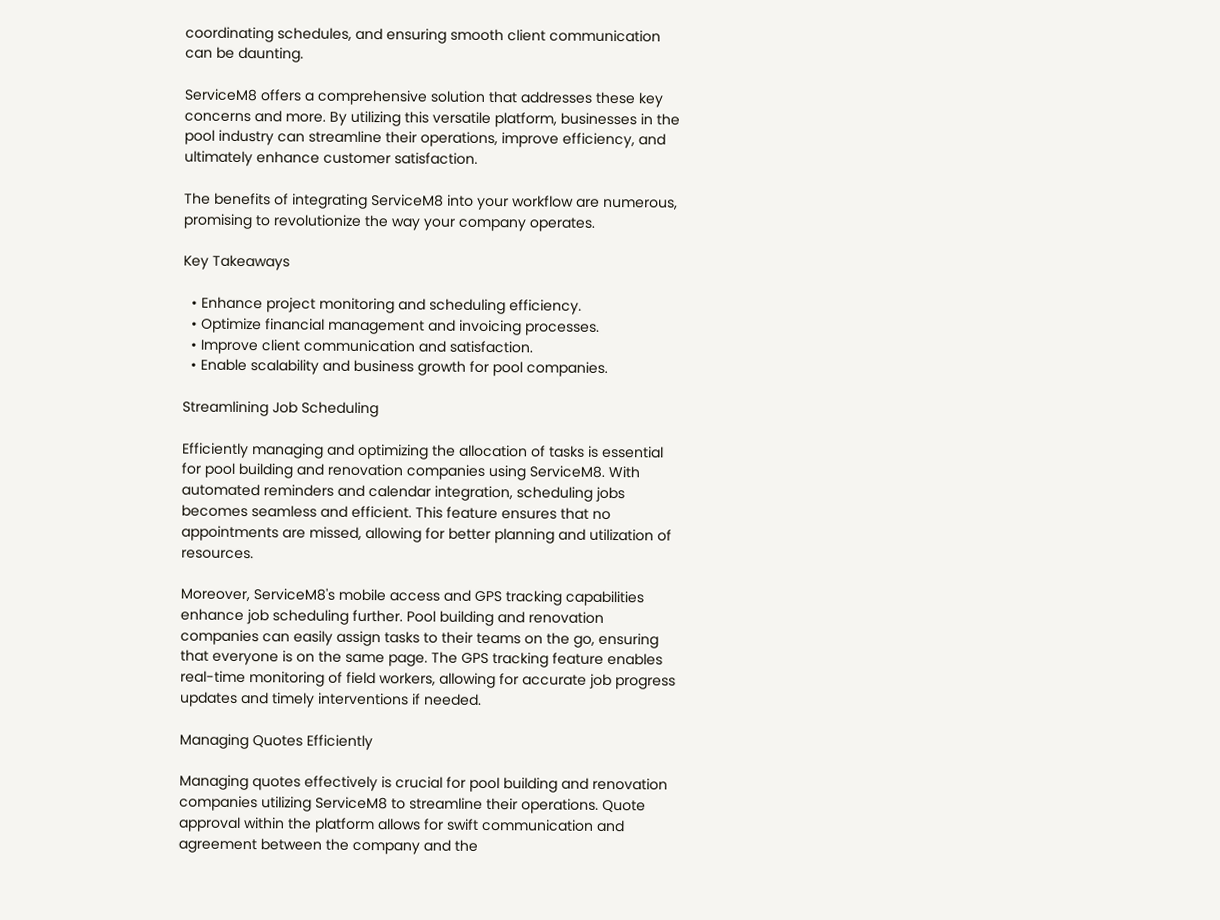coordinating schedules, and ensuring smooth client communication can be daunting.

ServiceM8 offers a comprehensive solution that addresses these key concerns and more. By utilizing this versatile platform, businesses in the pool industry can streamline their operations, improve efficiency, and ultimately enhance customer satisfaction.

The benefits of integrating ServiceM8 into your workflow are numerous, promising to revolutionize the way your company operates.

Key Takeaways

  • Enhance project monitoring and scheduling efficiency.
  • Optimize financial management and invoicing processes.
  • Improve client communication and satisfaction.
  • Enable scalability and business growth for pool companies.

Streamlining Job Scheduling

Efficiently managing and optimizing the allocation of tasks is essential for pool building and renovation companies using ServiceM8. With automated reminders and calendar integration, scheduling jobs becomes seamless and efficient. This feature ensures that no appointments are missed, allowing for better planning and utilization of resources.

Moreover, ServiceM8's mobile access and GPS tracking capabilities enhance job scheduling further. Pool building and renovation companies can easily assign tasks to their teams on the go, ensuring that everyone is on the same page. The GPS tracking feature enables real-time monitoring of field workers, allowing for accurate job progress updates and timely interventions if needed.

Managing Quotes Efficiently

Managing quotes effectively is crucial for pool building and renovation companies utilizing ServiceM8 to streamline their operations. Quote approval within the platform allows for swift communication and agreement between the company and the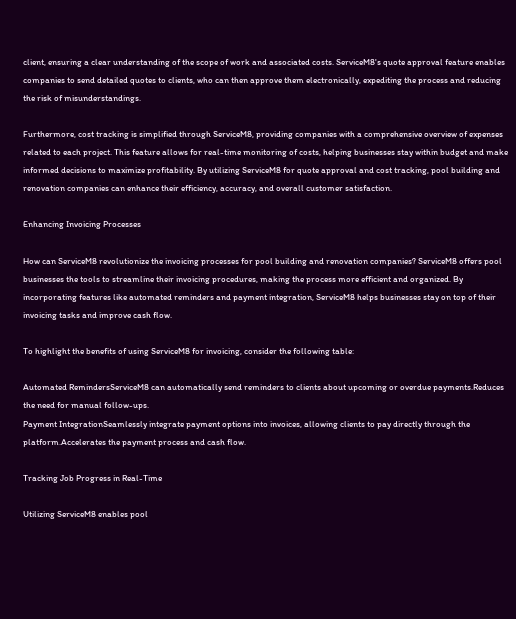client, ensuring a clear understanding of the scope of work and associated costs. ServiceM8's quote approval feature enables companies to send detailed quotes to clients, who can then approve them electronically, expediting the process and reducing the risk of misunderstandings.

Furthermore, cost tracking is simplified through ServiceM8, providing companies with a comprehensive overview of expenses related to each project. This feature allows for real-time monitoring of costs, helping businesses stay within budget and make informed decisions to maximize profitability. By utilizing ServiceM8 for quote approval and cost tracking, pool building and renovation companies can enhance their efficiency, accuracy, and overall customer satisfaction.

Enhancing Invoicing Processes

How can ServiceM8 revolutionize the invoicing processes for pool building and renovation companies? ServiceM8 offers pool businesses the tools to streamline their invoicing procedures, making the process more efficient and organized. By incorporating features like automated reminders and payment integration, ServiceM8 helps businesses stay on top of their invoicing tasks and improve cash flow.

To highlight the benefits of using ServiceM8 for invoicing, consider the following table:

Automated RemindersServiceM8 can automatically send reminders to clients about upcoming or overdue payments.Reduces the need for manual follow-ups.
Payment IntegrationSeamlessly integrate payment options into invoices, allowing clients to pay directly through the platform.Accelerates the payment process and cash flow.

Tracking Job Progress in Real-Time

Utilizing ServiceM8 enables pool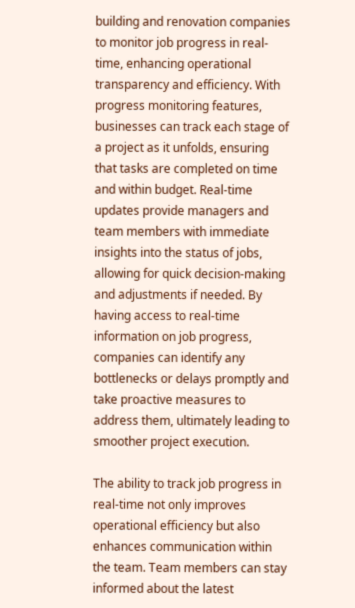building and renovation companies to monitor job progress in real-time, enhancing operational transparency and efficiency. With progress monitoring features, businesses can track each stage of a project as it unfolds, ensuring that tasks are completed on time and within budget. Real-time updates provide managers and team members with immediate insights into the status of jobs, allowing for quick decision-making and adjustments if needed. By having access to real-time information on job progress, companies can identify any bottlenecks or delays promptly and take proactive measures to address them, ultimately leading to smoother project execution.

The ability to track job progress in real-time not only improves operational efficiency but also enhances communication within the team. Team members can stay informed about the latest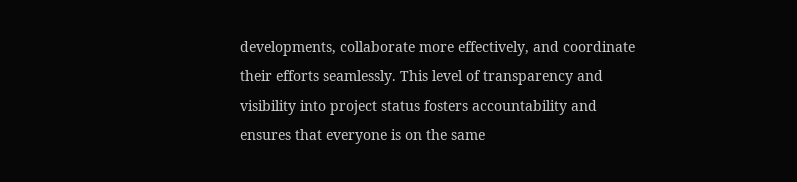developments, collaborate more effectively, and coordinate their efforts seamlessly. This level of transparency and visibility into project status fosters accountability and ensures that everyone is on the same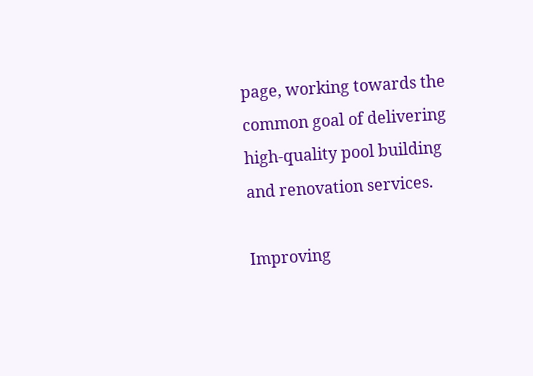page, working towards the common goal of delivering high-quality pool building and renovation services.

Improving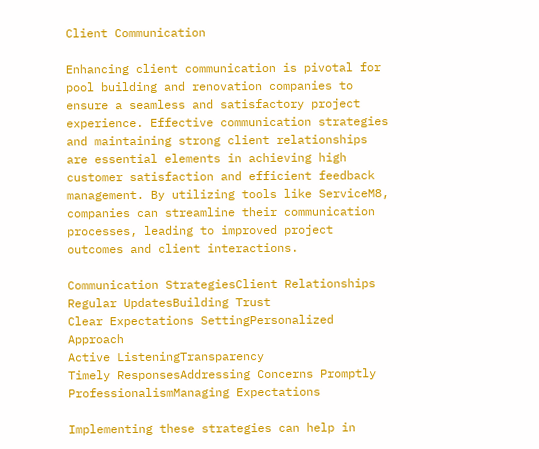Client Communication

Enhancing client communication is pivotal for pool building and renovation companies to ensure a seamless and satisfactory project experience. Effective communication strategies and maintaining strong client relationships are essential elements in achieving high customer satisfaction and efficient feedback management. By utilizing tools like ServiceM8, companies can streamline their communication processes, leading to improved project outcomes and client interactions.

Communication StrategiesClient Relationships
Regular UpdatesBuilding Trust
Clear Expectations SettingPersonalized Approach
Active ListeningTransparency
Timely ResponsesAddressing Concerns Promptly
ProfessionalismManaging Expectations

Implementing these strategies can help in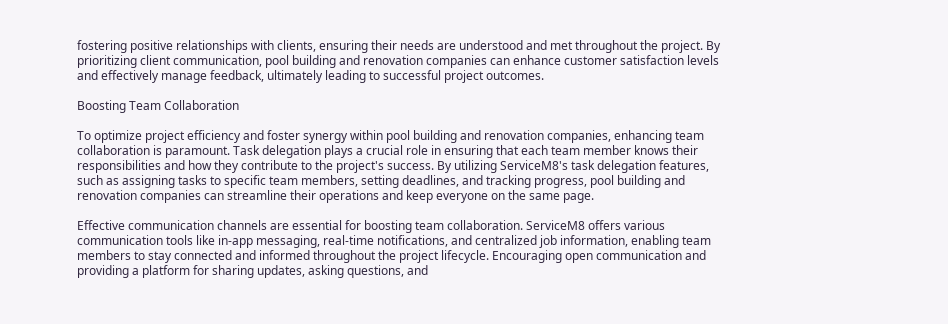fostering positive relationships with clients, ensuring their needs are understood and met throughout the project. By prioritizing client communication, pool building and renovation companies can enhance customer satisfaction levels and effectively manage feedback, ultimately leading to successful project outcomes.

Boosting Team Collaboration

To optimize project efficiency and foster synergy within pool building and renovation companies, enhancing team collaboration is paramount. Task delegation plays a crucial role in ensuring that each team member knows their responsibilities and how they contribute to the project's success. By utilizing ServiceM8's task delegation features, such as assigning tasks to specific team members, setting deadlines, and tracking progress, pool building and renovation companies can streamline their operations and keep everyone on the same page.

Effective communication channels are essential for boosting team collaboration. ServiceM8 offers various communication tools like in-app messaging, real-time notifications, and centralized job information, enabling team members to stay connected and informed throughout the project lifecycle. Encouraging open communication and providing a platform for sharing updates, asking questions, and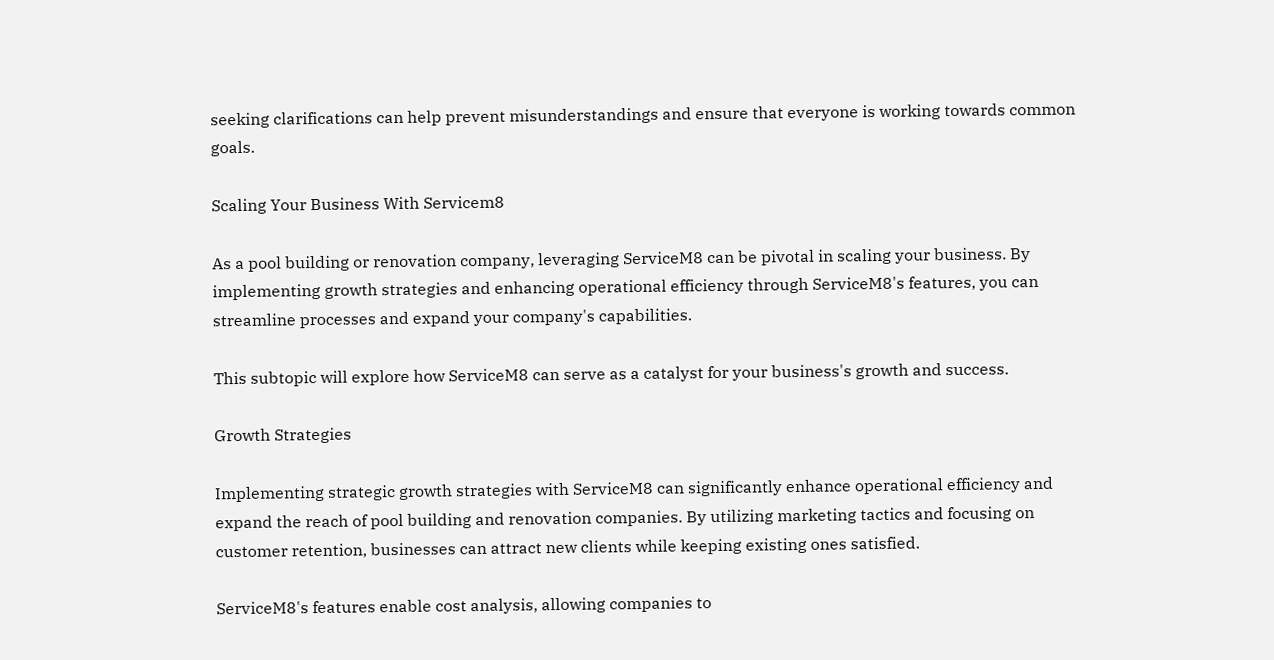seeking clarifications can help prevent misunderstandings and ensure that everyone is working towards common goals.

Scaling Your Business With Servicem8

As a pool building or renovation company, leveraging ServiceM8 can be pivotal in scaling your business. By implementing growth strategies and enhancing operational efficiency through ServiceM8's features, you can streamline processes and expand your company's capabilities.

This subtopic will explore how ServiceM8 can serve as a catalyst for your business's growth and success.

Growth Strategies

Implementing strategic growth strategies with ServiceM8 can significantly enhance operational efficiency and expand the reach of pool building and renovation companies. By utilizing marketing tactics and focusing on customer retention, businesses can attract new clients while keeping existing ones satisfied.

ServiceM8's features enable cost analysis, allowing companies to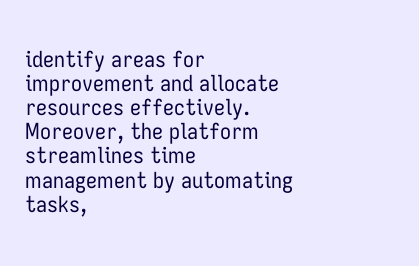identify areas for improvement and allocate resources effectively. Moreover, the platform streamlines time management by automating tasks,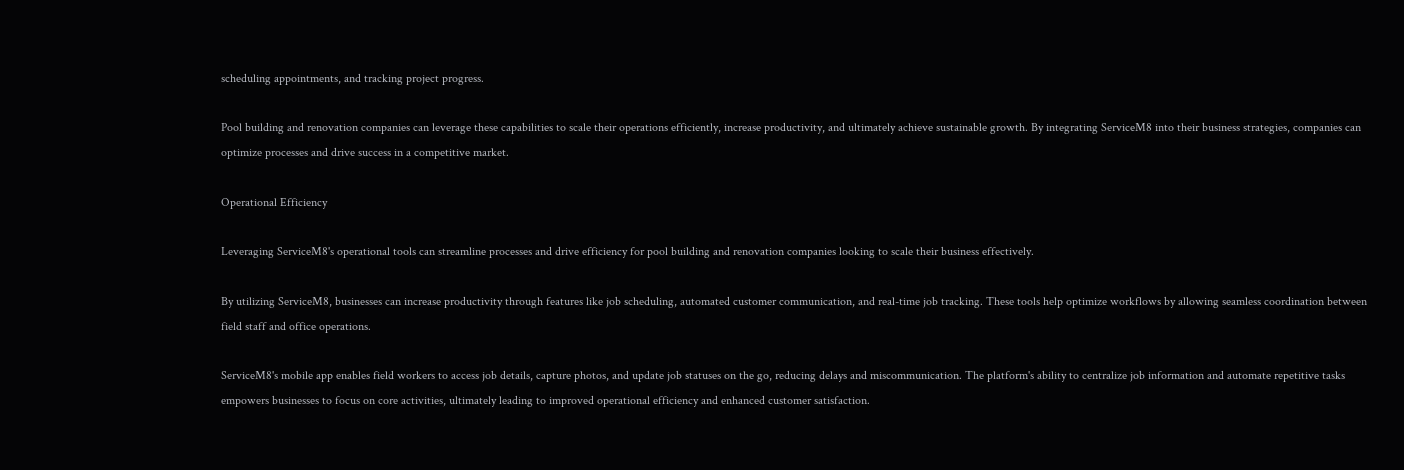scheduling appointments, and tracking project progress.

Pool building and renovation companies can leverage these capabilities to scale their operations efficiently, increase productivity, and ultimately achieve sustainable growth. By integrating ServiceM8 into their business strategies, companies can optimize processes and drive success in a competitive market.

Operational Efficiency

Leveraging ServiceM8's operational tools can streamline processes and drive efficiency for pool building and renovation companies looking to scale their business effectively.

By utilizing ServiceM8, businesses can increase productivity through features like job scheduling, automated customer communication, and real-time job tracking. These tools help optimize workflows by allowing seamless coordination between field staff and office operations.

ServiceM8's mobile app enables field workers to access job details, capture photos, and update job statuses on the go, reducing delays and miscommunication. The platform's ability to centralize job information and automate repetitive tasks empowers businesses to focus on core activities, ultimately leading to improved operational efficiency and enhanced customer satisfaction.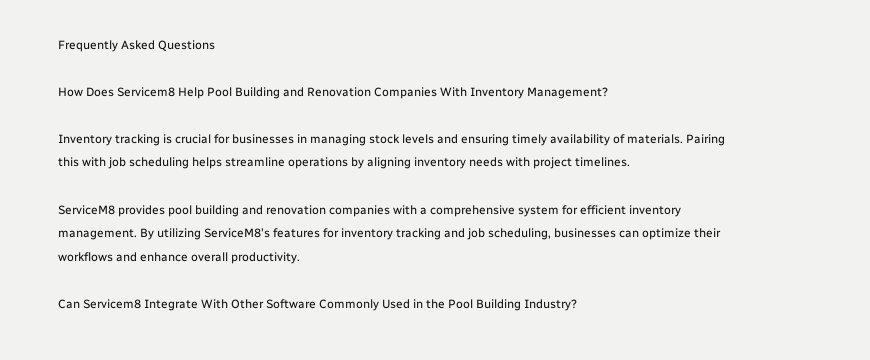Frequently Asked Questions

How Does Servicem8 Help Pool Building and Renovation Companies With Inventory Management?

Inventory tracking is crucial for businesses in managing stock levels and ensuring timely availability of materials. Pairing this with job scheduling helps streamline operations by aligning inventory needs with project timelines.

ServiceM8 provides pool building and renovation companies with a comprehensive system for efficient inventory management. By utilizing ServiceM8's features for inventory tracking and job scheduling, businesses can optimize their workflows and enhance overall productivity.

Can Servicem8 Integrate With Other Software Commonly Used in the Pool Building Industry?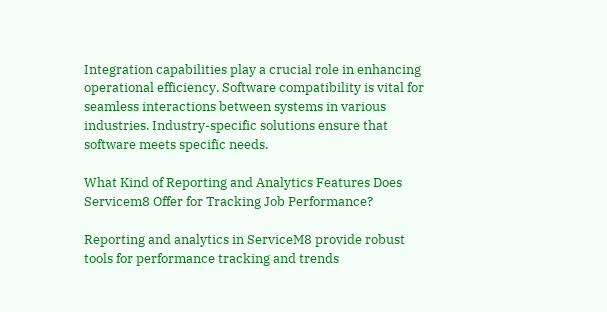Integration capabilities play a crucial role in enhancing operational efficiency. Software compatibility is vital for seamless interactions between systems in various industries. Industry-specific solutions ensure that software meets specific needs.

What Kind of Reporting and Analytics Features Does Servicem8 Offer for Tracking Job Performance?

Reporting and analytics in ServiceM8 provide robust tools for performance tracking and trends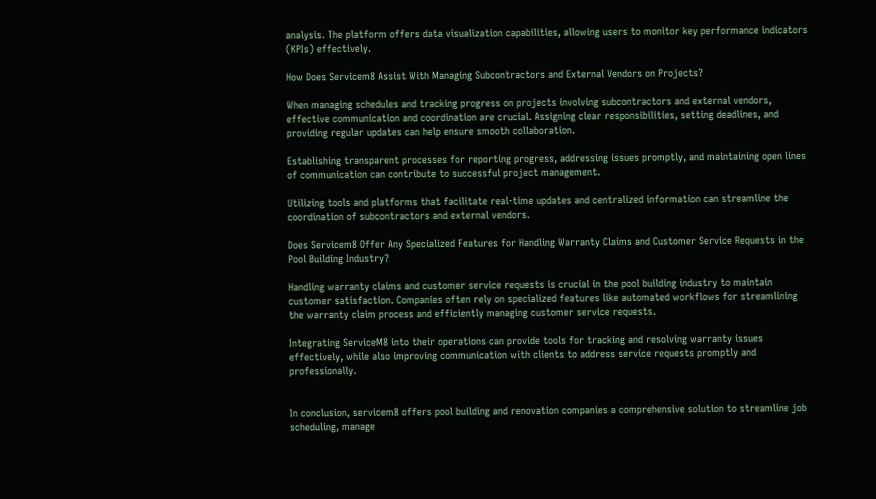analysis. The platform offers data visualization capabilities, allowing users to monitor key performance indicators (KPIs) effectively.

How Does Servicem8 Assist With Managing Subcontractors and External Vendors on Projects?

When managing schedules and tracking progress on projects involving subcontractors and external vendors, effective communication and coordination are crucial. Assigning clear responsibilities, setting deadlines, and providing regular updates can help ensure smooth collaboration.

Establishing transparent processes for reporting progress, addressing issues promptly, and maintaining open lines of communication can contribute to successful project management.

Utilizing tools and platforms that facilitate real-time updates and centralized information can streamline the coordination of subcontractors and external vendors.

Does Servicem8 Offer Any Specialized Features for Handling Warranty Claims and Customer Service Requests in the Pool Building Industry?

Handling warranty claims and customer service requests is crucial in the pool building industry to maintain customer satisfaction. Companies often rely on specialized features like automated workflows for streamlining the warranty claim process and efficiently managing customer service requests.

Integrating ServiceM8 into their operations can provide tools for tracking and resolving warranty issues effectively, while also improving communication with clients to address service requests promptly and professionally.


In conclusion, servicem8 offers pool building and renovation companies a comprehensive solution to streamline job scheduling, manage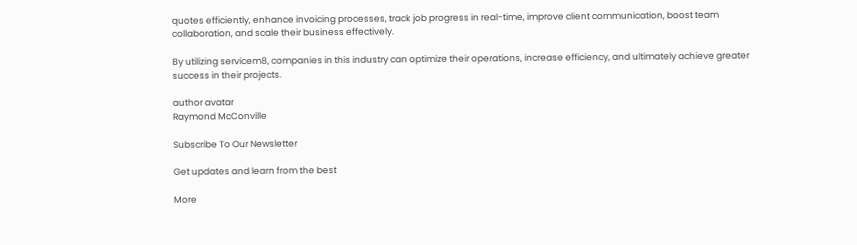quotes efficiently, enhance invoicing processes, track job progress in real-time, improve client communication, boost team collaboration, and scale their business effectively.

By utilizing servicem8, companies in this industry can optimize their operations, increase efficiency, and ultimately achieve greater success in their projects.

author avatar
Raymond McConville

Subscribe To Our Newsletter

Get updates and learn from the best

More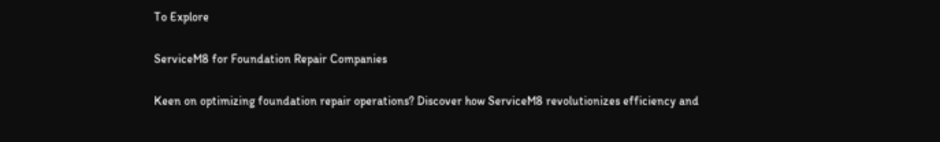To Explore

ServiceM8 for Foundation Repair Companies

Keen on optimizing foundation repair operations? Discover how ServiceM8 revolutionizes efficiency and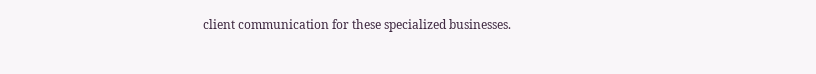client communication for these specialized businesses.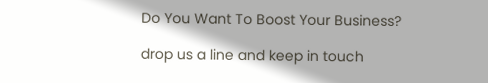Do You Want To Boost Your Business?

drop us a line and keep in touch